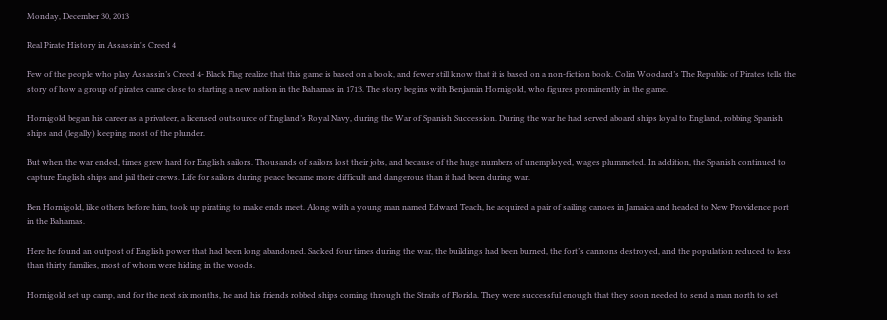Monday, December 30, 2013

Real Pirate History in Assassin's Creed 4

Few of the people who play Assassin’s Creed 4- Black Flag realize that this game is based on a book, and fewer still know that it is based on a non-fiction book. Colin Woodard’s The Republic of Pirates tells the story of how a group of pirates came close to starting a new nation in the Bahamas in 1713. The story begins with Benjamin Hornigold, who figures prominently in the game.

Hornigold began his career as a privateer, a licensed outsource of England’s Royal Navy, during the War of Spanish Succession. During the war he had served aboard ships loyal to England, robbing Spanish ships and (legally) keeping most of the plunder.

But when the war ended, times grew hard for English sailors. Thousands of sailors lost their jobs, and because of the huge numbers of unemployed, wages plummeted. In addition, the Spanish continued to capture English ships and jail their crews. Life for sailors during peace became more difficult and dangerous than it had been during war.

Ben Hornigold, like others before him, took up pirating to make ends meet. Along with a young man named Edward Teach, he acquired a pair of sailing canoes in Jamaica and headed to New Providence port in the Bahamas.

Here he found an outpost of English power that had been long abandoned. Sacked four times during the war, the buildings had been burned, the fort’s cannons destroyed, and the population reduced to less than thirty families, most of whom were hiding in the woods.

Hornigold set up camp, and for the next six months, he and his friends robbed ships coming through the Straits of Florida. They were successful enough that they soon needed to send a man north to set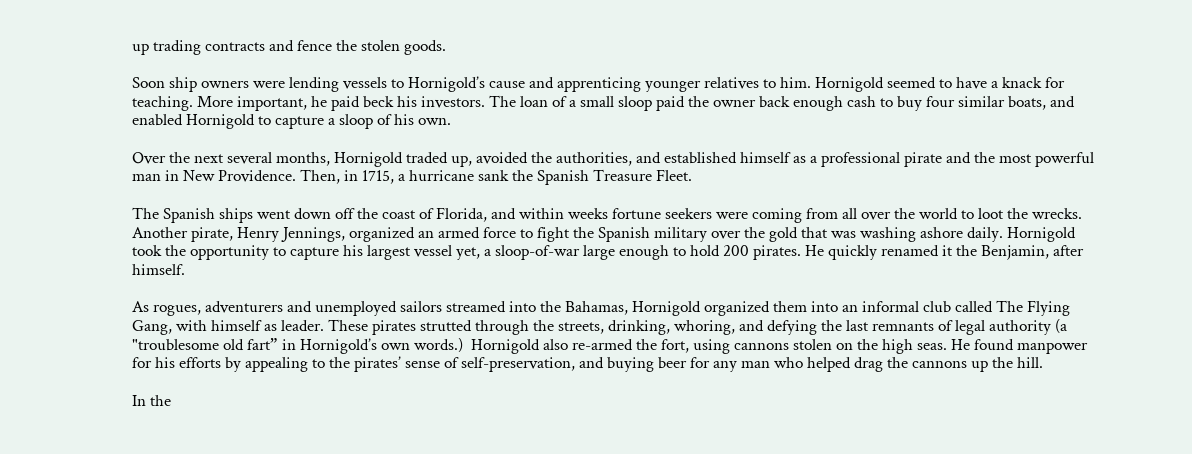up trading contracts and fence the stolen goods.

Soon ship owners were lending vessels to Hornigold’s cause and apprenticing younger relatives to him. Hornigold seemed to have a knack for teaching. More important, he paid beck his investors. The loan of a small sloop paid the owner back enough cash to buy four similar boats, and enabled Hornigold to capture a sloop of his own.

Over the next several months, Hornigold traded up, avoided the authorities, and established himself as a professional pirate and the most powerful man in New Providence. Then, in 1715, a hurricane sank the Spanish Treasure Fleet.

The Spanish ships went down off the coast of Florida, and within weeks fortune seekers were coming from all over the world to loot the wrecks.  Another pirate, Henry Jennings, organized an armed force to fight the Spanish military over the gold that was washing ashore daily. Hornigold took the opportunity to capture his largest vessel yet, a sloop-of-war large enough to hold 200 pirates. He quickly renamed it the Benjamin, after himself.

As rogues, adventurers and unemployed sailors streamed into the Bahamas, Hornigold organized them into an informal club called The Flying Gang, with himself as leader. These pirates strutted through the streets, drinking, whoring, and defying the last remnants of legal authority (a "troublesome old fart” in Hornigold’s own words.)  Hornigold also re-armed the fort, using cannons stolen on the high seas. He found manpower for his efforts by appealing to the pirates’ sense of self-preservation, and buying beer for any man who helped drag the cannons up the hill.

In the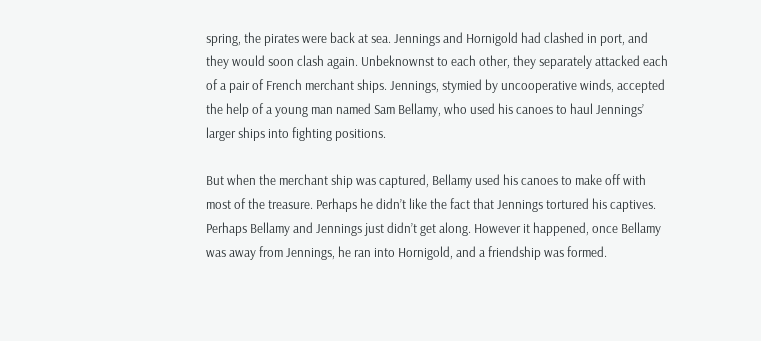spring, the pirates were back at sea. Jennings and Hornigold had clashed in port, and they would soon clash again. Unbeknownst to each other, they separately attacked each of a pair of French merchant ships. Jennings, stymied by uncooperative winds, accepted the help of a young man named Sam Bellamy, who used his canoes to haul Jennings’ larger ships into fighting positions.

But when the merchant ship was captured, Bellamy used his canoes to make off with most of the treasure. Perhaps he didn’t like the fact that Jennings tortured his captives. Perhaps Bellamy and Jennings just didn’t get along. However it happened, once Bellamy was away from Jennings, he ran into Hornigold, and a friendship was formed.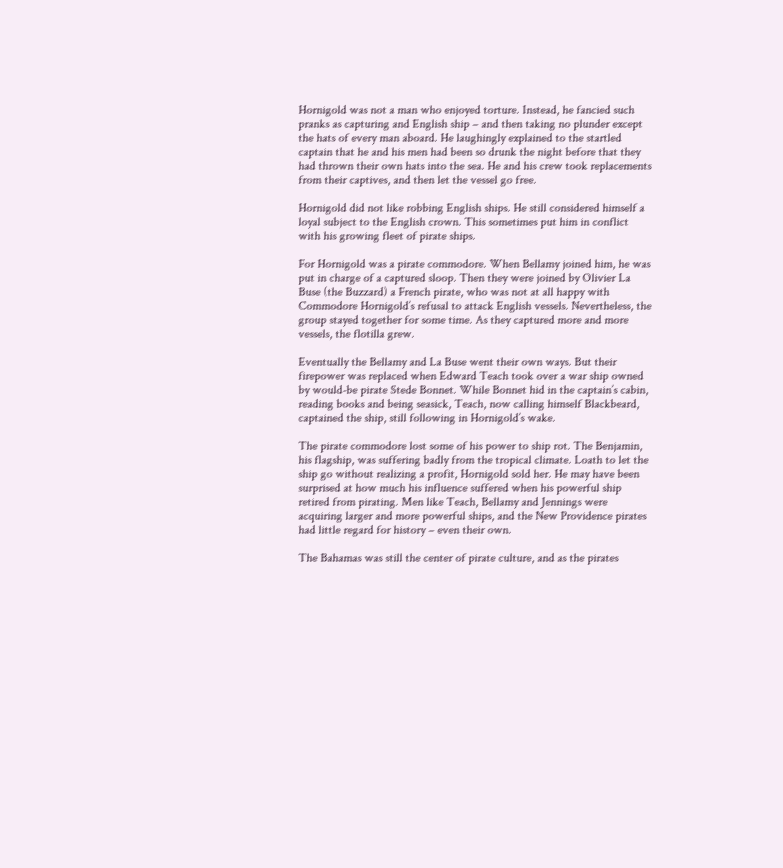Hornigold was not a man who enjoyed torture. Instead, he fancied such pranks as capturing and English ship – and then taking no plunder except the hats of every man aboard. He laughingly explained to the startled captain that he and his men had been so drunk the night before that they had thrown their own hats into the sea. He and his crew took replacements from their captives, and then let the vessel go free.

Hornigold did not like robbing English ships. He still considered himself a loyal subject to the English crown. This sometimes put him in conflict with his growing fleet of pirate ships.

For Hornigold was a pirate commodore. When Bellamy joined him, he was put in charge of a captured sloop. Then they were joined by Olivier La Buse (the Buzzard) a French pirate, who was not at all happy with Commodore Hornigold’s refusal to attack English vessels. Nevertheless, the group stayed together for some time. As they captured more and more vessels, the flotilla grew.

Eventually the Bellamy and La Buse went their own ways. But their firepower was replaced when Edward Teach took over a war ship owned by would-be pirate Stede Bonnet. While Bonnet hid in the captain’s cabin, reading books and being seasick, Teach, now calling himself Blackbeard, captained the ship, still following in Hornigold’s wake.

The pirate commodore lost some of his power to ship rot. The Benjamin, his flagship, was suffering badly from the tropical climate. Loath to let the ship go without realizing a profit, Hornigold sold her. He may have been surprised at how much his influence suffered when his powerful ship retired from pirating. Men like Teach, Bellamy and Jennings were acquiring larger and more powerful ships, and the New Providence pirates had little regard for history – even their own.

The Bahamas was still the center of pirate culture, and as the pirates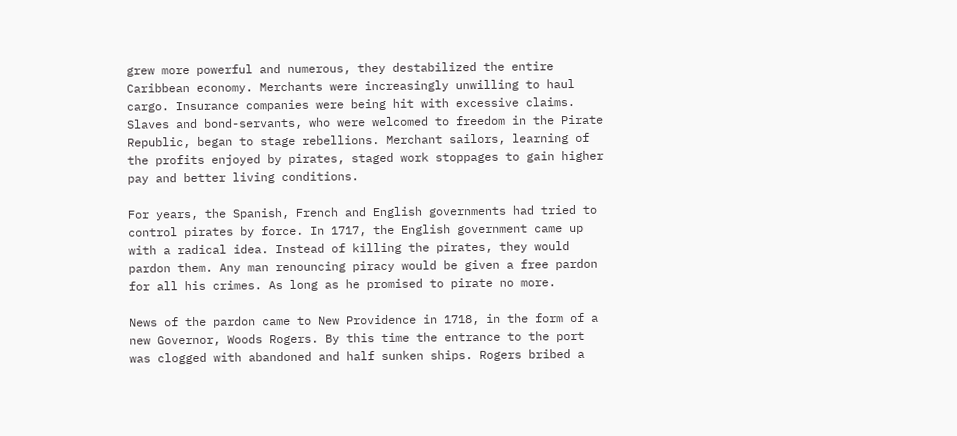grew more powerful and numerous, they destabilized the entire Caribbean economy. Merchants were increasingly unwilling to haul cargo. Insurance companies were being hit with excessive claims. Slaves and bond-servants, who were welcomed to freedom in the Pirate Republic, began to stage rebellions. Merchant sailors, learning of the profits enjoyed by pirates, staged work stoppages to gain higher pay and better living conditions.

For years, the Spanish, French and English governments had tried to control pirates by force. In 1717, the English government came up with a radical idea. Instead of killing the pirates, they would pardon them. Any man renouncing piracy would be given a free pardon for all his crimes. As long as he promised to pirate no more.

News of the pardon came to New Providence in 1718, in the form of a new Governor, Woods Rogers. By this time the entrance to the port was clogged with abandoned and half sunken ships. Rogers bribed a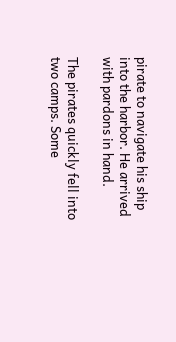pirate to navigate his ship into the harbor. He arrived with pardons in hand.

The pirates quickly fell into two camps. Some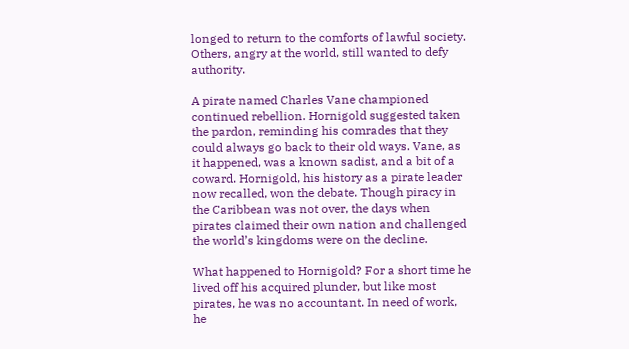longed to return to the comforts of lawful society. Others, angry at the world, still wanted to defy authority.

A pirate named Charles Vane championed continued rebellion. Hornigold suggested taken the pardon, reminding his comrades that they could always go back to their old ways. Vane, as it happened, was a known sadist, and a bit of a coward. Hornigold, his history as a pirate leader now recalled, won the debate. Though piracy in the Caribbean was not over, the days when pirates claimed their own nation and challenged the world’s kingdoms were on the decline.

What happened to Hornigold? For a short time he lived off his acquired plunder, but like most pirates, he was no accountant. In need of work, he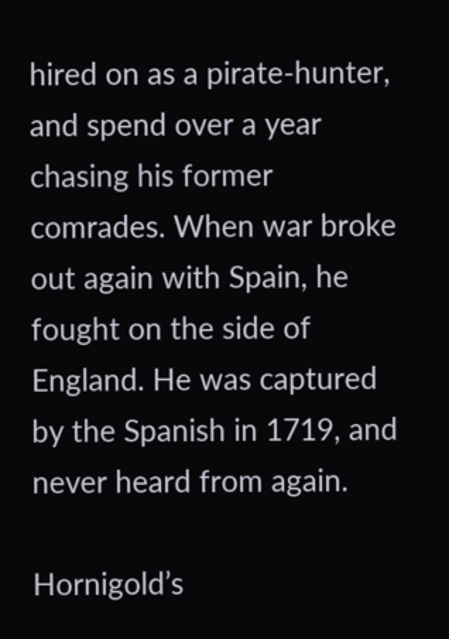hired on as a pirate-hunter, and spend over a year chasing his former comrades. When war broke out again with Spain, he fought on the side of England. He was captured by the Spanish in 1719, and never heard from again.

Hornigold’s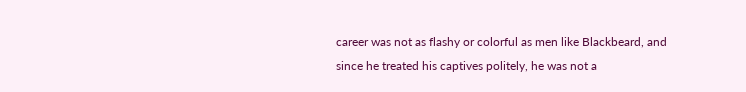career was not as flashy or colorful as men like Blackbeard, and since he treated his captives politely, he was not a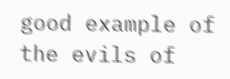good example of the evils of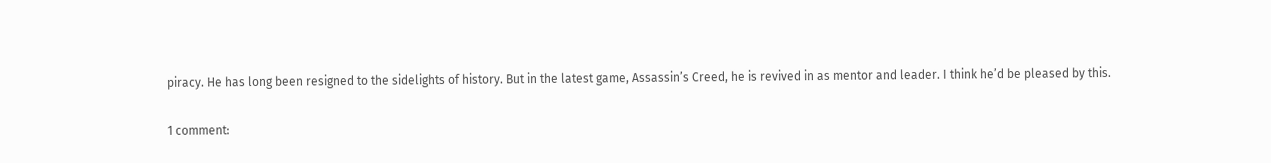piracy. He has long been resigned to the sidelights of history. But in the latest game, Assassin’s Creed, he is revived in as mentor and leader. I think he’d be pleased by this.

1 comment: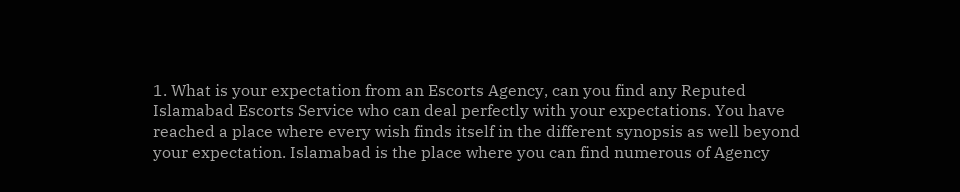1. What is your expectation from an Escorts Agency, can you find any Reputed Islamabad Escorts Service who can deal perfectly with your expectations. You have reached a place where every wish finds itself in the different synopsis as well beyond your expectation. Islamabad is the place where you can find numerous of Agency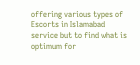offering various types of Escorts in Islamabad service but to find what is optimum for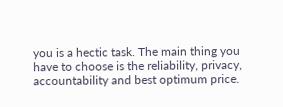you is a hectic task. The main thing you have to choose is the reliability, privacy, accountability and best optimum price.